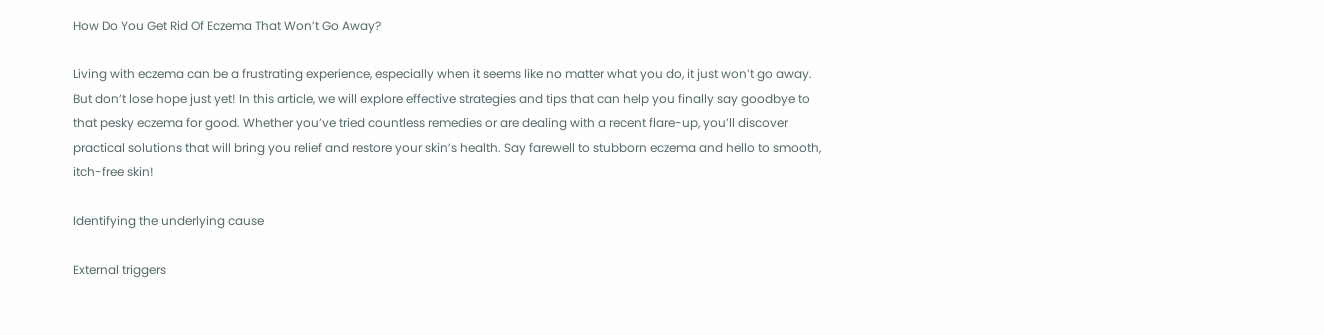How Do You Get Rid Of Eczema That Won’t Go Away?

Living with eczema can be a frustrating experience, especially when it seems like no matter what you do, it just won’t go away. But don’t lose hope just yet! In this article, we will explore effective strategies and tips that can help you finally say goodbye to that pesky eczema for good. Whether you’ve tried countless remedies or are dealing with a recent flare-up, you’ll discover practical solutions that will bring you relief and restore your skin’s health. Say farewell to stubborn eczema and hello to smooth, itch-free skin!

Identifying the underlying cause

External triggers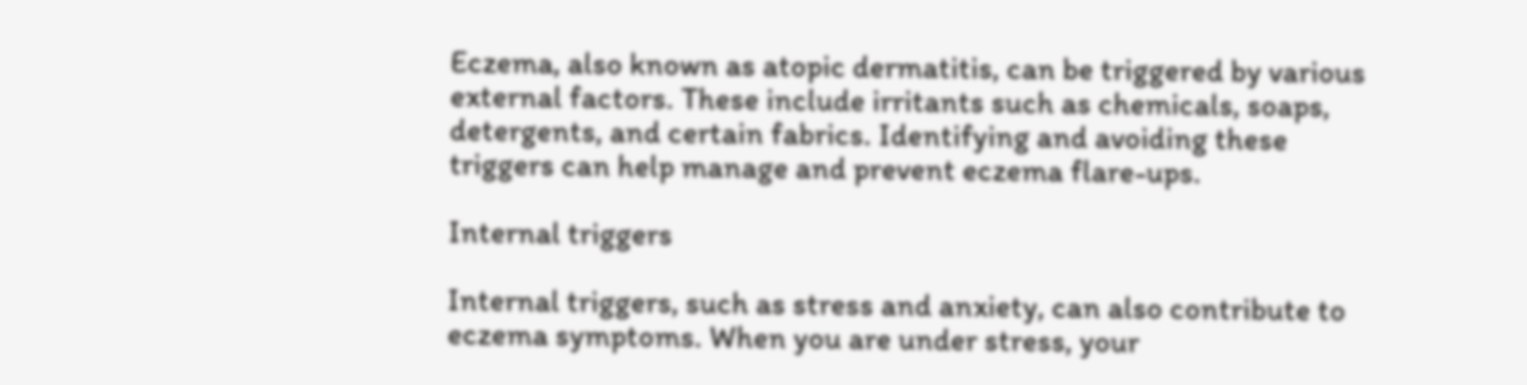Eczema, also known as atopic dermatitis, can be triggered by various external factors. These include irritants such as chemicals, soaps, detergents, and certain fabrics. Identifying and avoiding these triggers can help manage and prevent eczema flare-ups.

Internal triggers

Internal triggers, such as stress and anxiety, can also contribute to eczema symptoms. When you are under stress, your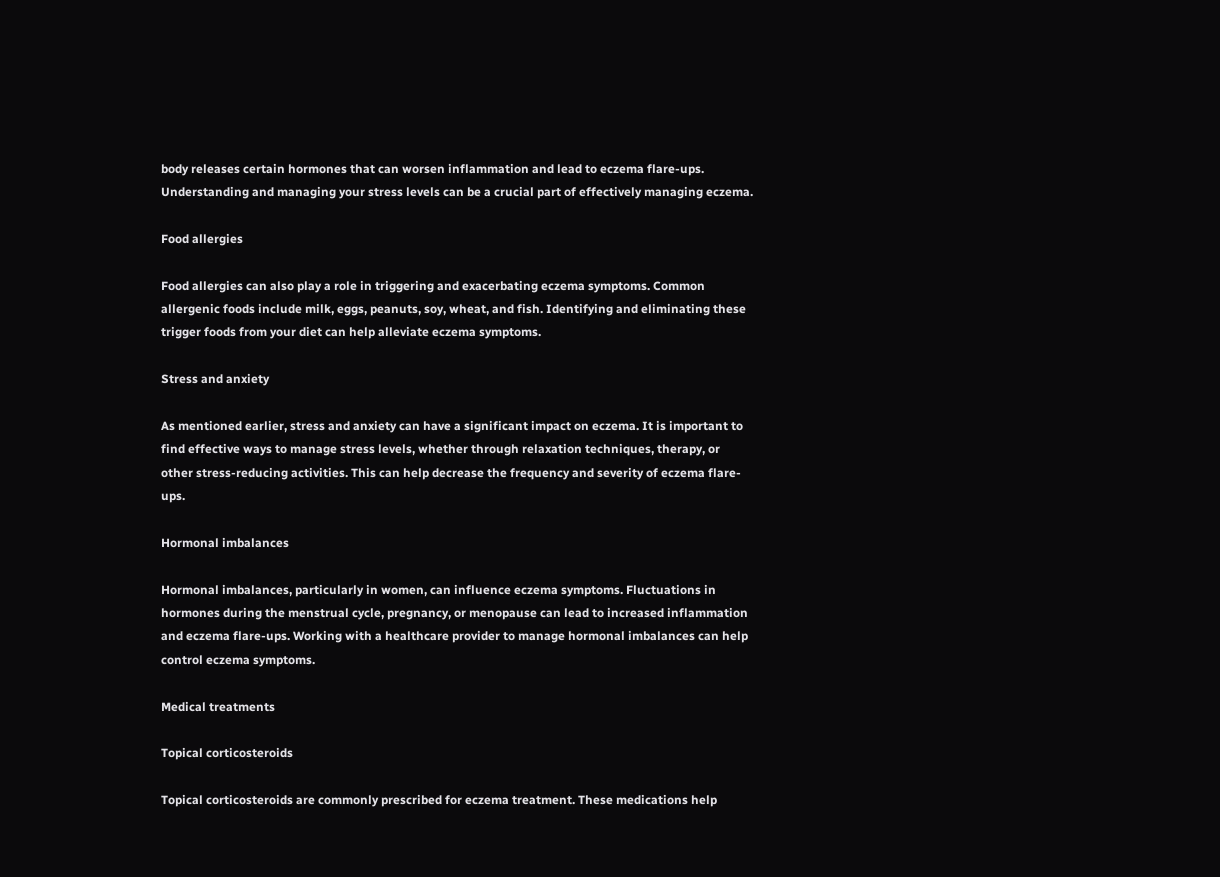body releases certain hormones that can worsen inflammation and lead to eczema flare-ups. Understanding and managing your stress levels can be a crucial part of effectively managing eczema.

Food allergies

Food allergies can also play a role in triggering and exacerbating eczema symptoms. Common allergenic foods include milk, eggs, peanuts, soy, wheat, and fish. Identifying and eliminating these trigger foods from your diet can help alleviate eczema symptoms.

Stress and anxiety

As mentioned earlier, stress and anxiety can have a significant impact on eczema. It is important to find effective ways to manage stress levels, whether through relaxation techniques, therapy, or other stress-reducing activities. This can help decrease the frequency and severity of eczema flare-ups.

Hormonal imbalances

Hormonal imbalances, particularly in women, can influence eczema symptoms. Fluctuations in hormones during the menstrual cycle, pregnancy, or menopause can lead to increased inflammation and eczema flare-ups. Working with a healthcare provider to manage hormonal imbalances can help control eczema symptoms.

Medical treatments

Topical corticosteroids

Topical corticosteroids are commonly prescribed for eczema treatment. These medications help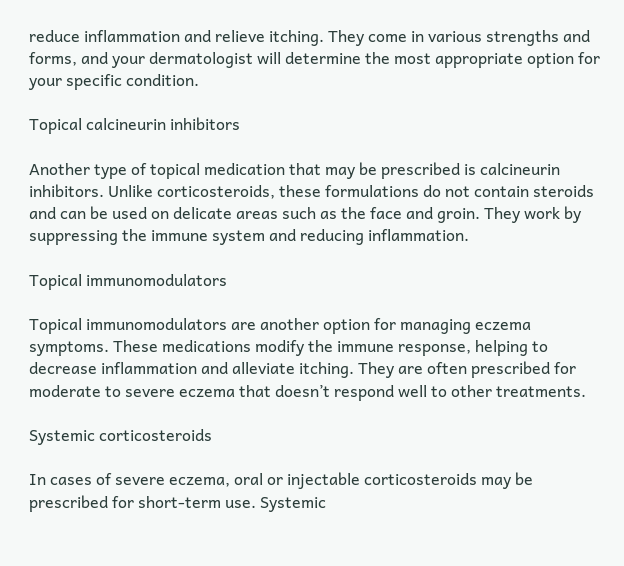reduce inflammation and relieve itching. They come in various strengths and forms, and your dermatologist will determine the most appropriate option for your specific condition.

Topical calcineurin inhibitors

Another type of topical medication that may be prescribed is calcineurin inhibitors. Unlike corticosteroids, these formulations do not contain steroids and can be used on delicate areas such as the face and groin. They work by suppressing the immune system and reducing inflammation.

Topical immunomodulators

Topical immunomodulators are another option for managing eczema symptoms. These medications modify the immune response, helping to decrease inflammation and alleviate itching. They are often prescribed for moderate to severe eczema that doesn’t respond well to other treatments.

Systemic corticosteroids

In cases of severe eczema, oral or injectable corticosteroids may be prescribed for short-term use. Systemic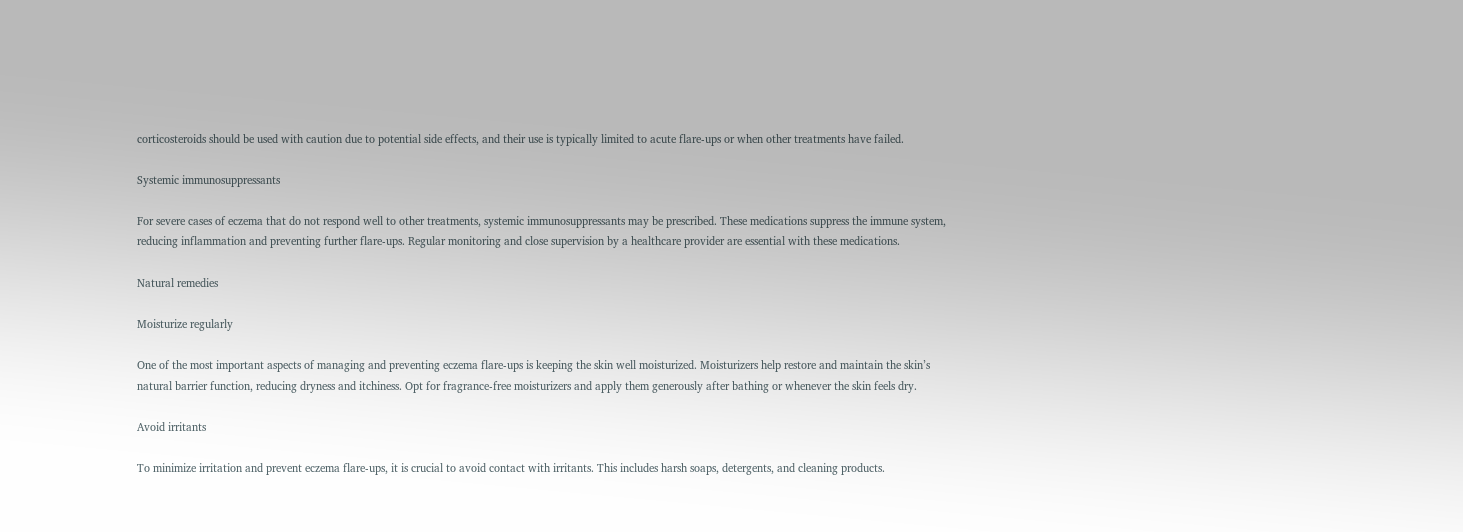corticosteroids should be used with caution due to potential side effects, and their use is typically limited to acute flare-ups or when other treatments have failed.

Systemic immunosuppressants

For severe cases of eczema that do not respond well to other treatments, systemic immunosuppressants may be prescribed. These medications suppress the immune system, reducing inflammation and preventing further flare-ups. Regular monitoring and close supervision by a healthcare provider are essential with these medications.

Natural remedies

Moisturize regularly

One of the most important aspects of managing and preventing eczema flare-ups is keeping the skin well moisturized. Moisturizers help restore and maintain the skin’s natural barrier function, reducing dryness and itchiness. Opt for fragrance-free moisturizers and apply them generously after bathing or whenever the skin feels dry.

Avoid irritants

To minimize irritation and prevent eczema flare-ups, it is crucial to avoid contact with irritants. This includes harsh soaps, detergents, and cleaning products.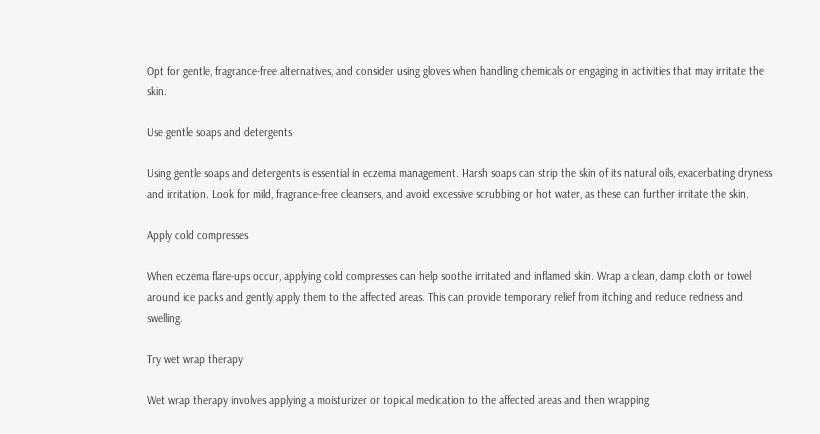Opt for gentle, fragrance-free alternatives, and consider using gloves when handling chemicals or engaging in activities that may irritate the skin.

Use gentle soaps and detergents

Using gentle soaps and detergents is essential in eczema management. Harsh soaps can strip the skin of its natural oils, exacerbating dryness and irritation. Look for mild, fragrance-free cleansers, and avoid excessive scrubbing or hot water, as these can further irritate the skin.

Apply cold compresses

When eczema flare-ups occur, applying cold compresses can help soothe irritated and inflamed skin. Wrap a clean, damp cloth or towel around ice packs and gently apply them to the affected areas. This can provide temporary relief from itching and reduce redness and swelling.

Try wet wrap therapy

Wet wrap therapy involves applying a moisturizer or topical medication to the affected areas and then wrapping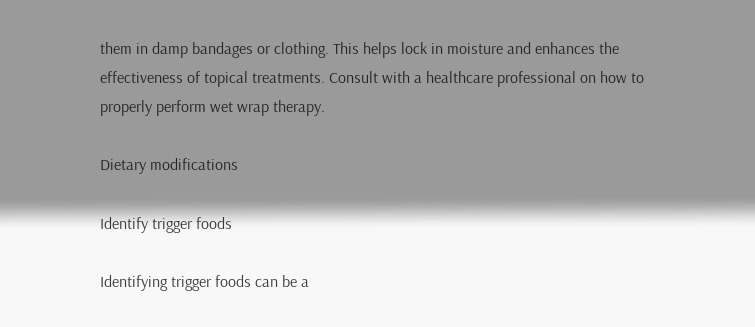them in damp bandages or clothing. This helps lock in moisture and enhances the effectiveness of topical treatments. Consult with a healthcare professional on how to properly perform wet wrap therapy.

Dietary modifications

Identify trigger foods

Identifying trigger foods can be a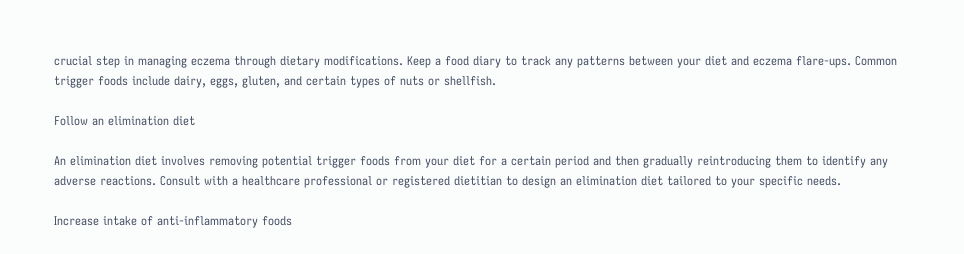crucial step in managing eczema through dietary modifications. Keep a food diary to track any patterns between your diet and eczema flare-ups. Common trigger foods include dairy, eggs, gluten, and certain types of nuts or shellfish.

Follow an elimination diet

An elimination diet involves removing potential trigger foods from your diet for a certain period and then gradually reintroducing them to identify any adverse reactions. Consult with a healthcare professional or registered dietitian to design an elimination diet tailored to your specific needs.

Increase intake of anti-inflammatory foods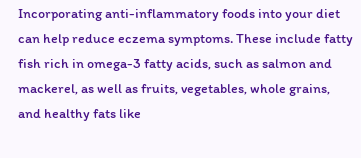Incorporating anti-inflammatory foods into your diet can help reduce eczema symptoms. These include fatty fish rich in omega-3 fatty acids, such as salmon and mackerel, as well as fruits, vegetables, whole grains, and healthy fats like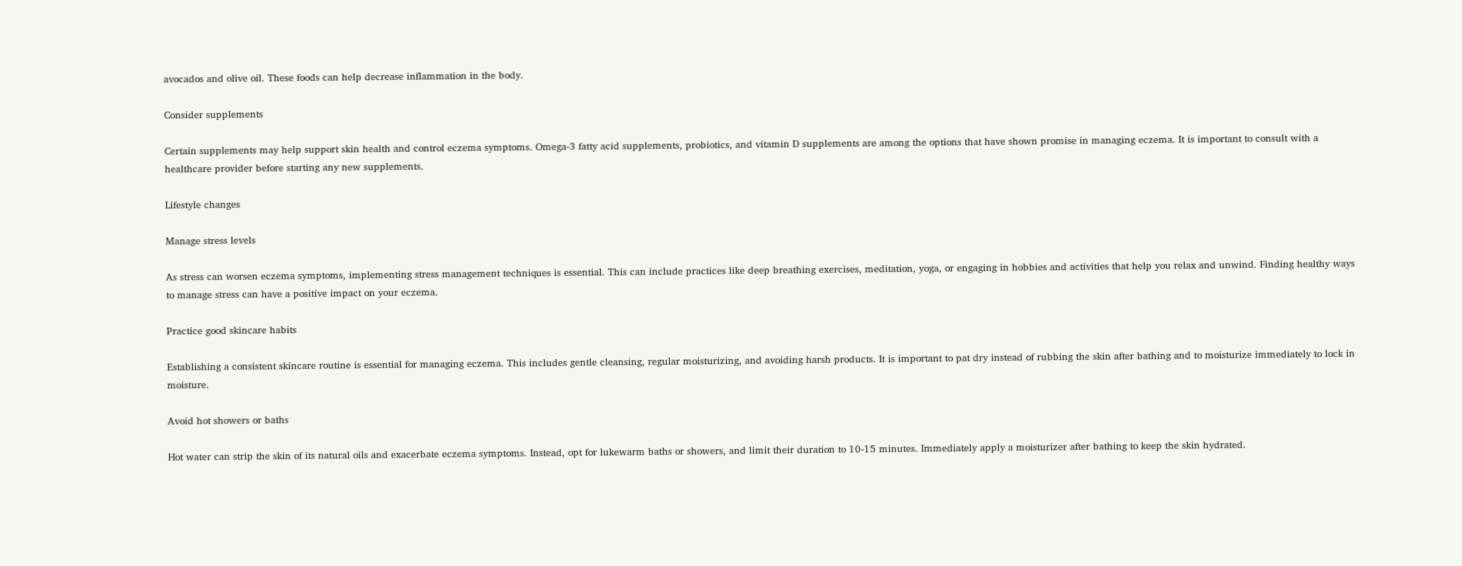avocados and olive oil. These foods can help decrease inflammation in the body.

Consider supplements

Certain supplements may help support skin health and control eczema symptoms. Omega-3 fatty acid supplements, probiotics, and vitamin D supplements are among the options that have shown promise in managing eczema. It is important to consult with a healthcare provider before starting any new supplements.

Lifestyle changes

Manage stress levels

As stress can worsen eczema symptoms, implementing stress management techniques is essential. This can include practices like deep breathing exercises, meditation, yoga, or engaging in hobbies and activities that help you relax and unwind. Finding healthy ways to manage stress can have a positive impact on your eczema.

Practice good skincare habits

Establishing a consistent skincare routine is essential for managing eczema. This includes gentle cleansing, regular moisturizing, and avoiding harsh products. It is important to pat dry instead of rubbing the skin after bathing and to moisturize immediately to lock in moisture.

Avoid hot showers or baths

Hot water can strip the skin of its natural oils and exacerbate eczema symptoms. Instead, opt for lukewarm baths or showers, and limit their duration to 10-15 minutes. Immediately apply a moisturizer after bathing to keep the skin hydrated.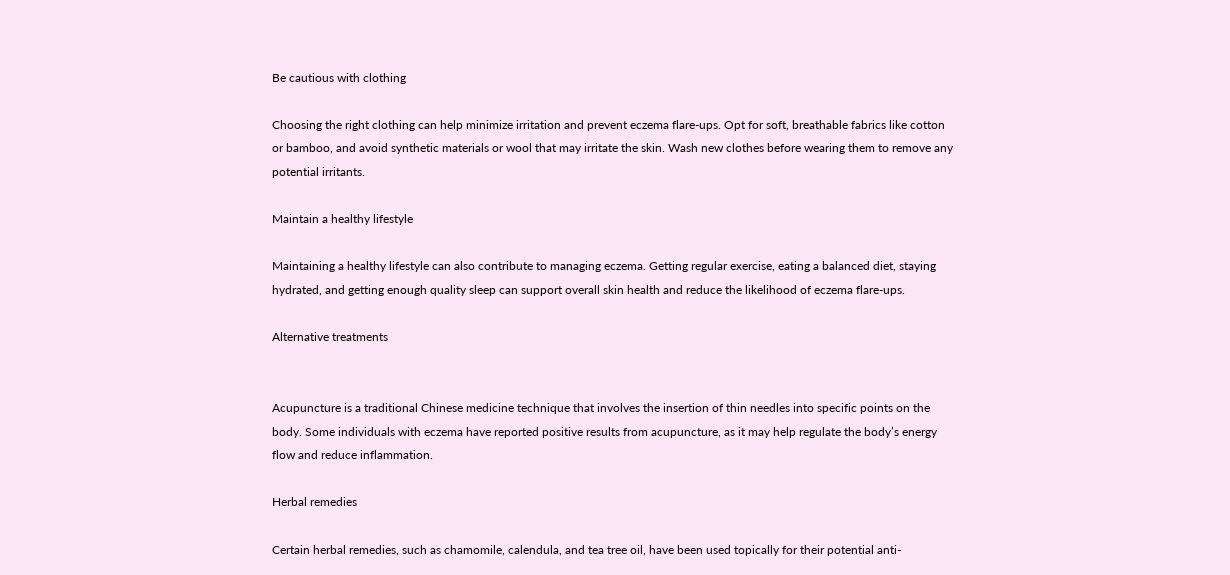Be cautious with clothing

Choosing the right clothing can help minimize irritation and prevent eczema flare-ups. Opt for soft, breathable fabrics like cotton or bamboo, and avoid synthetic materials or wool that may irritate the skin. Wash new clothes before wearing them to remove any potential irritants.

Maintain a healthy lifestyle

Maintaining a healthy lifestyle can also contribute to managing eczema. Getting regular exercise, eating a balanced diet, staying hydrated, and getting enough quality sleep can support overall skin health and reduce the likelihood of eczema flare-ups.

Alternative treatments


Acupuncture is a traditional Chinese medicine technique that involves the insertion of thin needles into specific points on the body. Some individuals with eczema have reported positive results from acupuncture, as it may help regulate the body’s energy flow and reduce inflammation.

Herbal remedies

Certain herbal remedies, such as chamomile, calendula, and tea tree oil, have been used topically for their potential anti-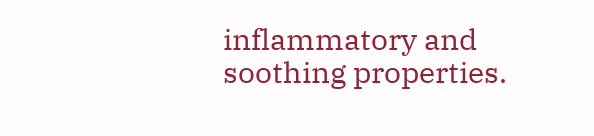inflammatory and soothing properties.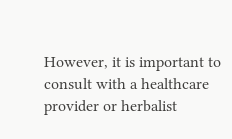However, it is important to consult with a healthcare provider or herbalist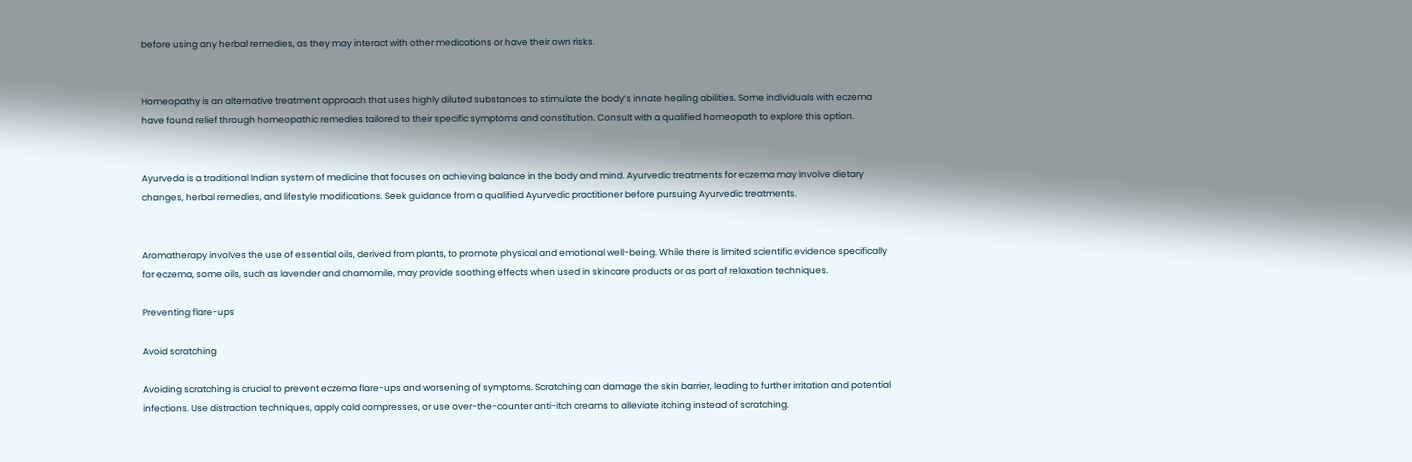before using any herbal remedies, as they may interact with other medications or have their own risks.


Homeopathy is an alternative treatment approach that uses highly diluted substances to stimulate the body’s innate healing abilities. Some individuals with eczema have found relief through homeopathic remedies tailored to their specific symptoms and constitution. Consult with a qualified homeopath to explore this option.


Ayurveda is a traditional Indian system of medicine that focuses on achieving balance in the body and mind. Ayurvedic treatments for eczema may involve dietary changes, herbal remedies, and lifestyle modifications. Seek guidance from a qualified Ayurvedic practitioner before pursuing Ayurvedic treatments.


Aromatherapy involves the use of essential oils, derived from plants, to promote physical and emotional well-being. While there is limited scientific evidence specifically for eczema, some oils, such as lavender and chamomile, may provide soothing effects when used in skincare products or as part of relaxation techniques.

Preventing flare-ups

Avoid scratching

Avoiding scratching is crucial to prevent eczema flare-ups and worsening of symptoms. Scratching can damage the skin barrier, leading to further irritation and potential infections. Use distraction techniques, apply cold compresses, or use over-the-counter anti-itch creams to alleviate itching instead of scratching.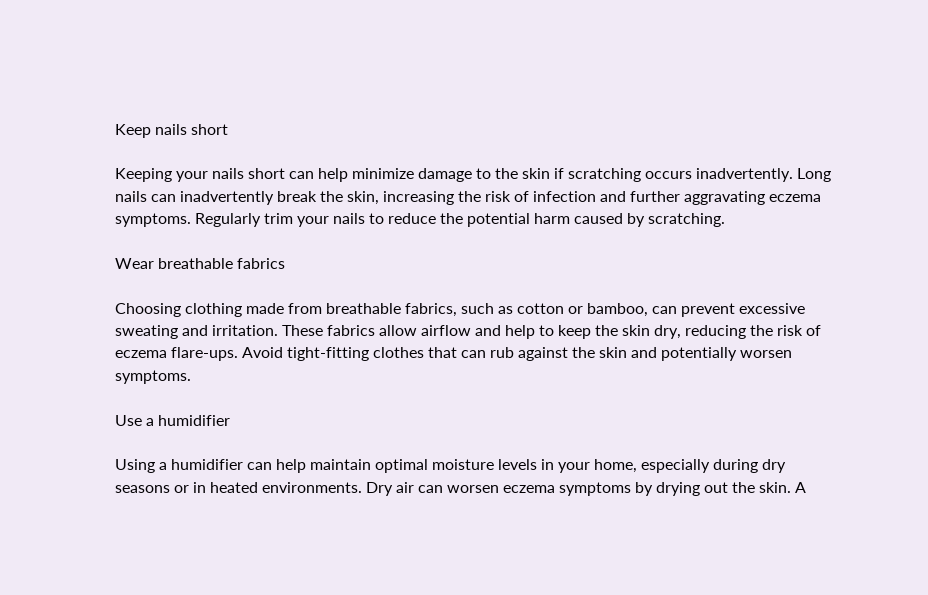Keep nails short

Keeping your nails short can help minimize damage to the skin if scratching occurs inadvertently. Long nails can inadvertently break the skin, increasing the risk of infection and further aggravating eczema symptoms. Regularly trim your nails to reduce the potential harm caused by scratching.

Wear breathable fabrics

Choosing clothing made from breathable fabrics, such as cotton or bamboo, can prevent excessive sweating and irritation. These fabrics allow airflow and help to keep the skin dry, reducing the risk of eczema flare-ups. Avoid tight-fitting clothes that can rub against the skin and potentially worsen symptoms.

Use a humidifier

Using a humidifier can help maintain optimal moisture levels in your home, especially during dry seasons or in heated environments. Dry air can worsen eczema symptoms by drying out the skin. A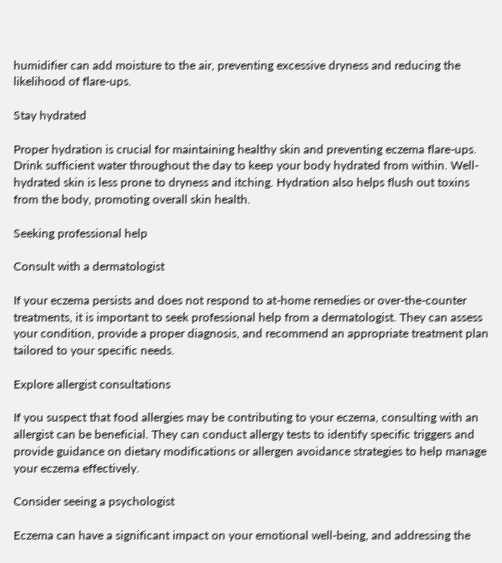humidifier can add moisture to the air, preventing excessive dryness and reducing the likelihood of flare-ups.

Stay hydrated

Proper hydration is crucial for maintaining healthy skin and preventing eczema flare-ups. Drink sufficient water throughout the day to keep your body hydrated from within. Well-hydrated skin is less prone to dryness and itching. Hydration also helps flush out toxins from the body, promoting overall skin health.

Seeking professional help

Consult with a dermatologist

If your eczema persists and does not respond to at-home remedies or over-the-counter treatments, it is important to seek professional help from a dermatologist. They can assess your condition, provide a proper diagnosis, and recommend an appropriate treatment plan tailored to your specific needs.

Explore allergist consultations

If you suspect that food allergies may be contributing to your eczema, consulting with an allergist can be beneficial. They can conduct allergy tests to identify specific triggers and provide guidance on dietary modifications or allergen avoidance strategies to help manage your eczema effectively.

Consider seeing a psychologist

Eczema can have a significant impact on your emotional well-being, and addressing the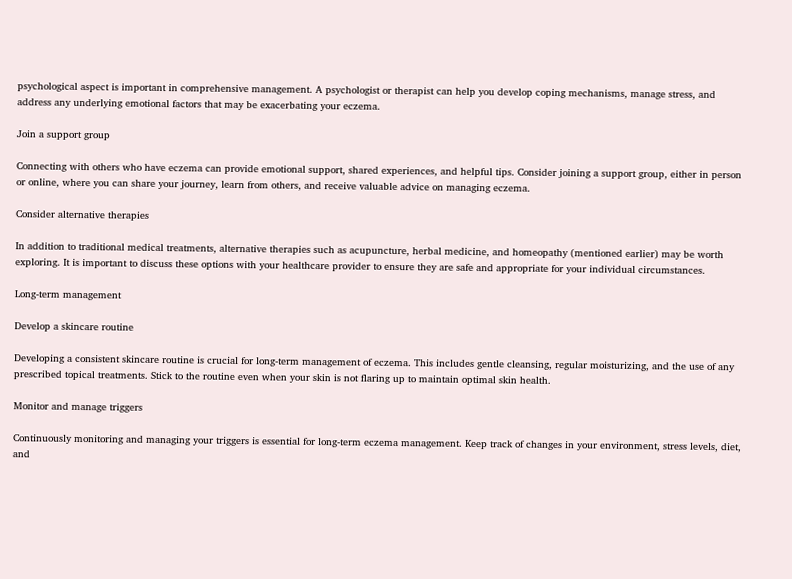psychological aspect is important in comprehensive management. A psychologist or therapist can help you develop coping mechanisms, manage stress, and address any underlying emotional factors that may be exacerbating your eczema.

Join a support group

Connecting with others who have eczema can provide emotional support, shared experiences, and helpful tips. Consider joining a support group, either in person or online, where you can share your journey, learn from others, and receive valuable advice on managing eczema.

Consider alternative therapies

In addition to traditional medical treatments, alternative therapies such as acupuncture, herbal medicine, and homeopathy (mentioned earlier) may be worth exploring. It is important to discuss these options with your healthcare provider to ensure they are safe and appropriate for your individual circumstances.

Long-term management

Develop a skincare routine

Developing a consistent skincare routine is crucial for long-term management of eczema. This includes gentle cleansing, regular moisturizing, and the use of any prescribed topical treatments. Stick to the routine even when your skin is not flaring up to maintain optimal skin health.

Monitor and manage triggers

Continuously monitoring and managing your triggers is essential for long-term eczema management. Keep track of changes in your environment, stress levels, diet, and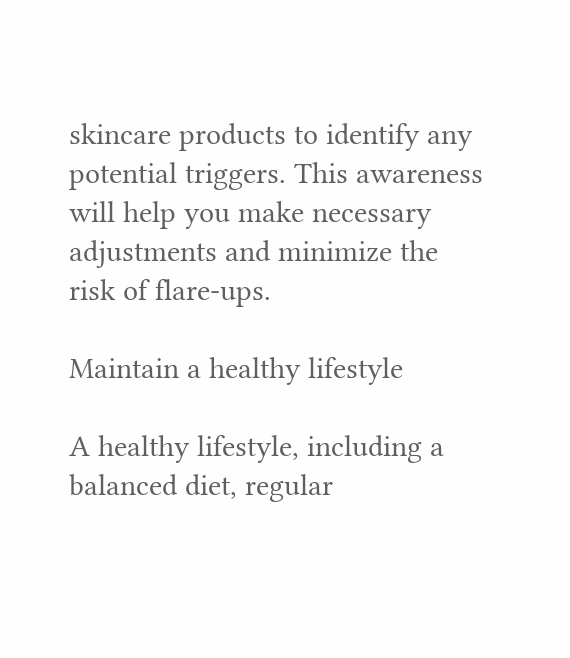skincare products to identify any potential triggers. This awareness will help you make necessary adjustments and minimize the risk of flare-ups.

Maintain a healthy lifestyle

A healthy lifestyle, including a balanced diet, regular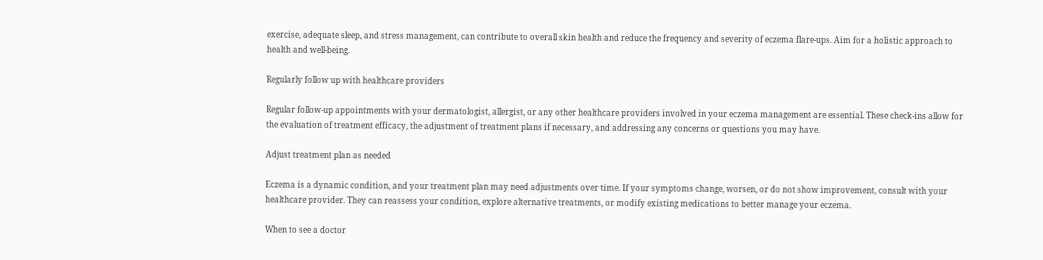exercise, adequate sleep, and stress management, can contribute to overall skin health and reduce the frequency and severity of eczema flare-ups. Aim for a holistic approach to health and well-being.

Regularly follow up with healthcare providers

Regular follow-up appointments with your dermatologist, allergist, or any other healthcare providers involved in your eczema management are essential. These check-ins allow for the evaluation of treatment efficacy, the adjustment of treatment plans if necessary, and addressing any concerns or questions you may have.

Adjust treatment plan as needed

Eczema is a dynamic condition, and your treatment plan may need adjustments over time. If your symptoms change, worsen, or do not show improvement, consult with your healthcare provider. They can reassess your condition, explore alternative treatments, or modify existing medications to better manage your eczema.

When to see a doctor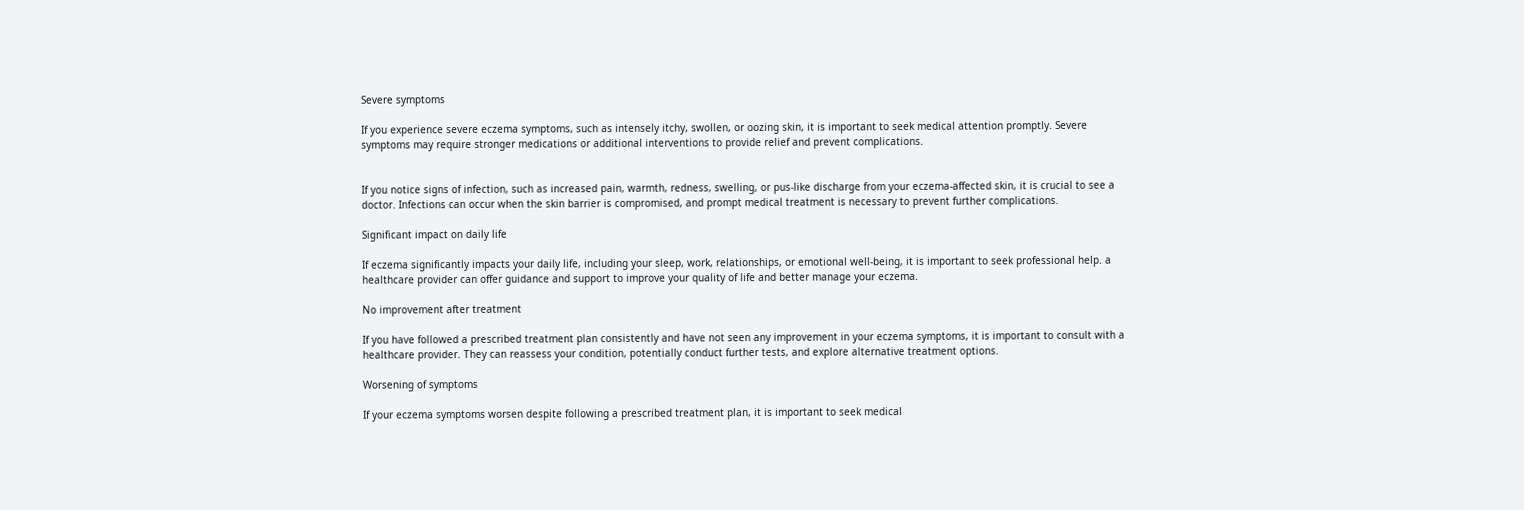Severe symptoms

If you experience severe eczema symptoms, such as intensely itchy, swollen, or oozing skin, it is important to seek medical attention promptly. Severe symptoms may require stronger medications or additional interventions to provide relief and prevent complications.


If you notice signs of infection, such as increased pain, warmth, redness, swelling, or pus-like discharge from your eczema-affected skin, it is crucial to see a doctor. Infections can occur when the skin barrier is compromised, and prompt medical treatment is necessary to prevent further complications.

Significant impact on daily life

If eczema significantly impacts your daily life, including your sleep, work, relationships, or emotional well-being, it is important to seek professional help. a healthcare provider can offer guidance and support to improve your quality of life and better manage your eczema.

No improvement after treatment

If you have followed a prescribed treatment plan consistently and have not seen any improvement in your eczema symptoms, it is important to consult with a healthcare provider. They can reassess your condition, potentially conduct further tests, and explore alternative treatment options.

Worsening of symptoms

If your eczema symptoms worsen despite following a prescribed treatment plan, it is important to seek medical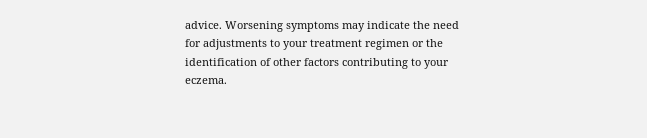advice. Worsening symptoms may indicate the need for adjustments to your treatment regimen or the identification of other factors contributing to your eczema.